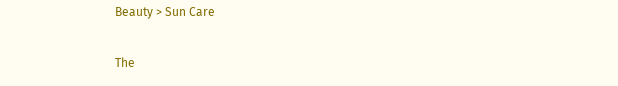Beauty > Sun Care

The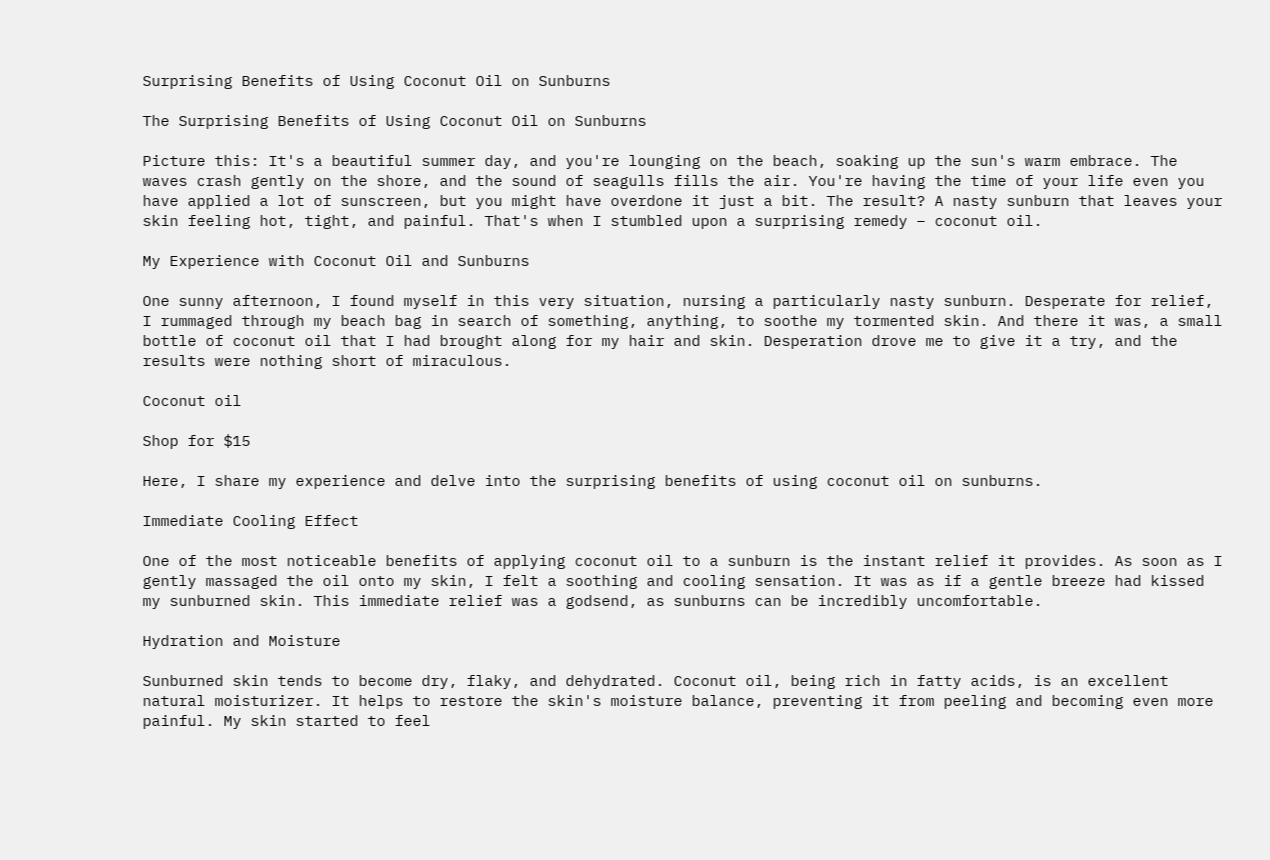Surprising Benefits of Using Coconut Oil on Sunburns

The Surprising Benefits of Using Coconut Oil on Sunburns

Picture this: It's a beautiful summer day, and you're lounging on the beach, soaking up the sun's warm embrace. The waves crash gently on the shore, and the sound of seagulls fills the air. You're having the time of your life even you have applied a lot of sunscreen, but you might have overdone it just a bit. The result? A nasty sunburn that leaves your skin feeling hot, tight, and painful. That's when I stumbled upon a surprising remedy – coconut oil.

My Experience with Coconut Oil and Sunburns

One sunny afternoon, I found myself in this very situation, nursing a particularly nasty sunburn. Desperate for relief, I rummaged through my beach bag in search of something, anything, to soothe my tormented skin. And there it was, a small bottle of coconut oil that I had brought along for my hair and skin. Desperation drove me to give it a try, and the results were nothing short of miraculous.

Coconut oil

Shop for $15

Here, I share my experience and delve into the surprising benefits of using coconut oil on sunburns.

Immediate Cooling Effect

One of the most noticeable benefits of applying coconut oil to a sunburn is the instant relief it provides. As soon as I gently massaged the oil onto my skin, I felt a soothing and cooling sensation. It was as if a gentle breeze had kissed my sunburned skin. This immediate relief was a godsend, as sunburns can be incredibly uncomfortable.

Hydration and Moisture

Sunburned skin tends to become dry, flaky, and dehydrated. Coconut oil, being rich in fatty acids, is an excellent natural moisturizer. It helps to restore the skin's moisture balance, preventing it from peeling and becoming even more painful. My skin started to feel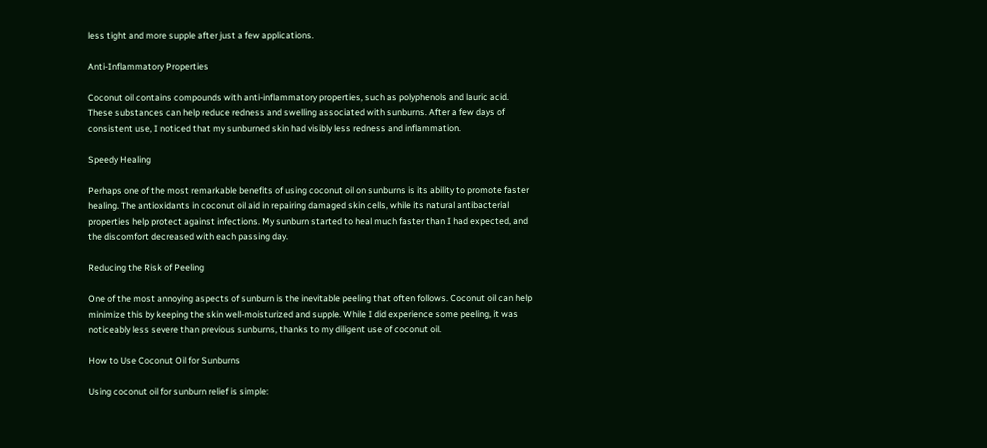less tight and more supple after just a few applications.

Anti-Inflammatory Properties

Coconut oil contains compounds with anti-inflammatory properties, such as polyphenols and lauric acid. These substances can help reduce redness and swelling associated with sunburns. After a few days of consistent use, I noticed that my sunburned skin had visibly less redness and inflammation.

Speedy Healing

Perhaps one of the most remarkable benefits of using coconut oil on sunburns is its ability to promote faster healing. The antioxidants in coconut oil aid in repairing damaged skin cells, while its natural antibacterial properties help protect against infections. My sunburn started to heal much faster than I had expected, and the discomfort decreased with each passing day.

Reducing the Risk of Peeling

One of the most annoying aspects of sunburn is the inevitable peeling that often follows. Coconut oil can help minimize this by keeping the skin well-moisturized and supple. While I did experience some peeling, it was noticeably less severe than previous sunburns, thanks to my diligent use of coconut oil.

How to Use Coconut Oil for Sunburns

Using coconut oil for sunburn relief is simple: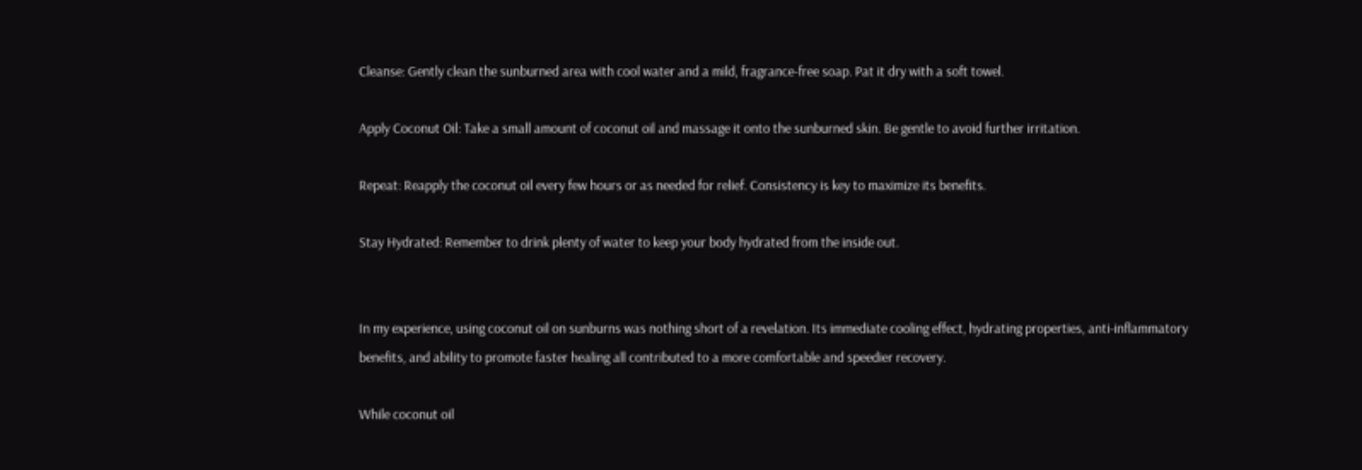Cleanse: Gently clean the sunburned area with cool water and a mild, fragrance-free soap. Pat it dry with a soft towel.

Apply Coconut Oil: Take a small amount of coconut oil and massage it onto the sunburned skin. Be gentle to avoid further irritation.

Repeat: Reapply the coconut oil every few hours or as needed for relief. Consistency is key to maximize its benefits.

Stay Hydrated: Remember to drink plenty of water to keep your body hydrated from the inside out.


In my experience, using coconut oil on sunburns was nothing short of a revelation. Its immediate cooling effect, hydrating properties, anti-inflammatory benefits, and ability to promote faster healing all contributed to a more comfortable and speedier recovery.

While coconut oil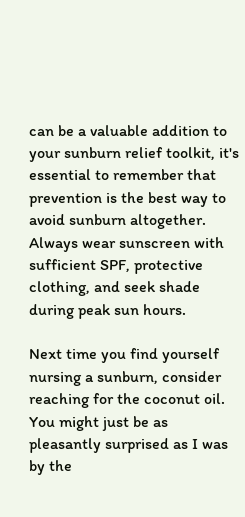can be a valuable addition to your sunburn relief toolkit, it's essential to remember that prevention is the best way to avoid sunburn altogether. Always wear sunscreen with sufficient SPF, protective clothing, and seek shade during peak sun hours.

Next time you find yourself nursing a sunburn, consider reaching for the coconut oil. You might just be as pleasantly surprised as I was by the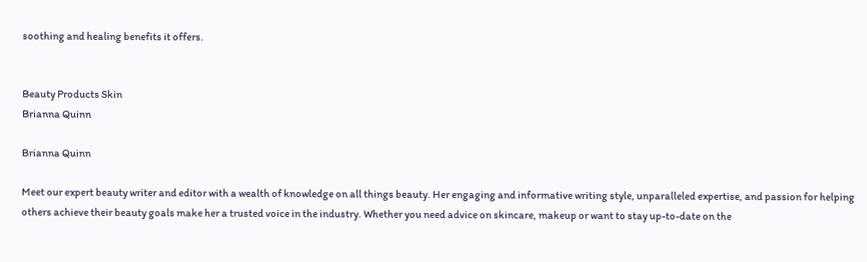soothing and healing benefits it offers.


Beauty Products Skin
Brianna Quinn

Brianna Quinn

Meet our expert beauty writer and editor with a wealth of knowledge on all things beauty. Her engaging and informative writing style, unparalleled expertise, and passion for helping others achieve their beauty goals make her a trusted voice in the industry. Whether you need advice on skincare, makeup or want to stay up-to-date on the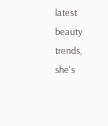latest beauty trends, she's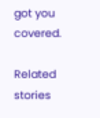got you covered.

Related stories